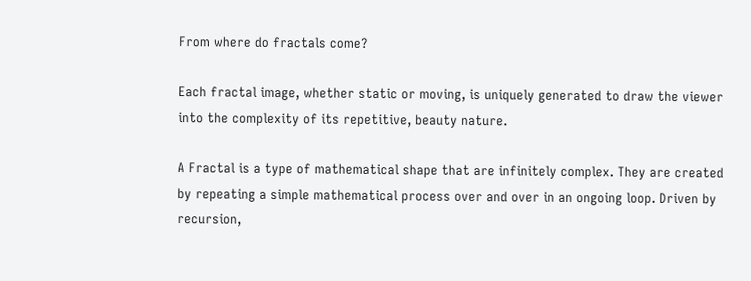From where do fractals come?

Each fractal image, whether static or moving, is uniquely generated to draw the viewer into the complexity of its repetitive, beauty nature.

A Fractal is a type of mathematical shape that are infinitely complex. They are created by repeating a simple mathematical process over and over in an ongoing loop. Driven by recursion,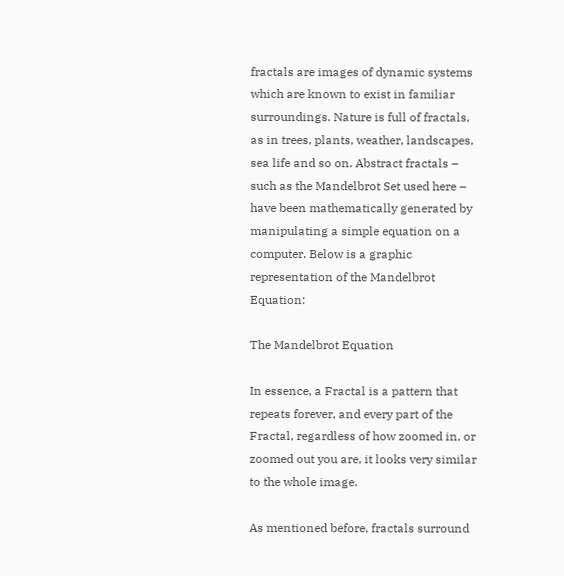fractals are images of dynamic systems which are known to exist in familiar surroundings. Nature is full of fractals, as in trees, plants, weather, landscapes, sea life and so on. Abstract fractals – such as the Mandelbrot Set used here – have been mathematically generated by manipulating a simple equation on a computer. Below is a graphic representation of the Mandelbrot Equation:

The Mandelbrot Equation

In essence, a Fractal is a pattern that repeats forever, and every part of the Fractal, regardless of how zoomed in, or zoomed out you are, it looks very similar to the whole image.

As mentioned before, fractals surround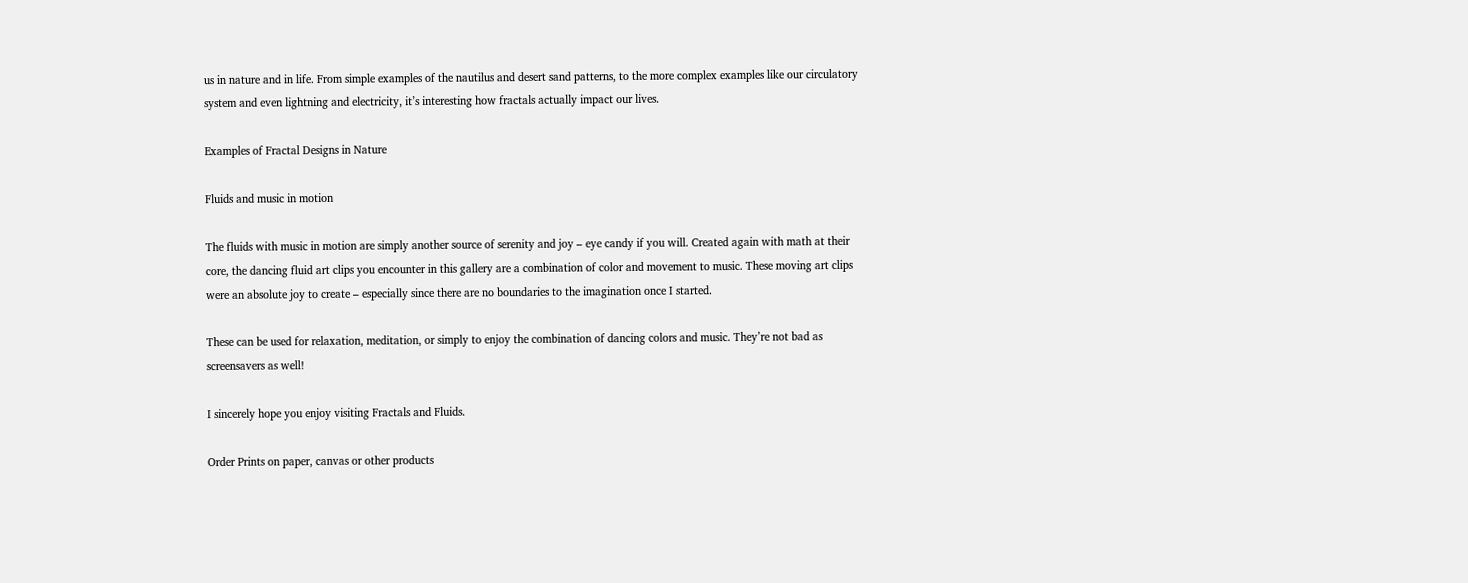us in nature and in life. From simple examples of the nautilus and desert sand patterns, to the more complex examples like our circulatory system and even lightning and electricity, it’s interesting how fractals actually impact our lives.

Examples of Fractal Designs in Nature

Fluids and music in motion

The fluids with music in motion are simply another source of serenity and joy – eye candy if you will. Created again with math at their core, the dancing fluid art clips you encounter in this gallery are a combination of color and movement to music. These moving art clips were an absolute joy to create – especially since there are no boundaries to the imagination once I started.

These can be used for relaxation, meditation, or simply to enjoy the combination of dancing colors and music. They’re not bad as screensavers as well!

I sincerely hope you enjoy visiting Fractals and Fluids.

Order Prints on paper, canvas or other products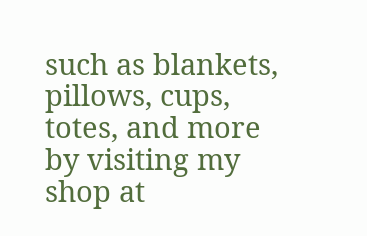such as blankets, pillows, cups, totes, and more by visiting my shop at